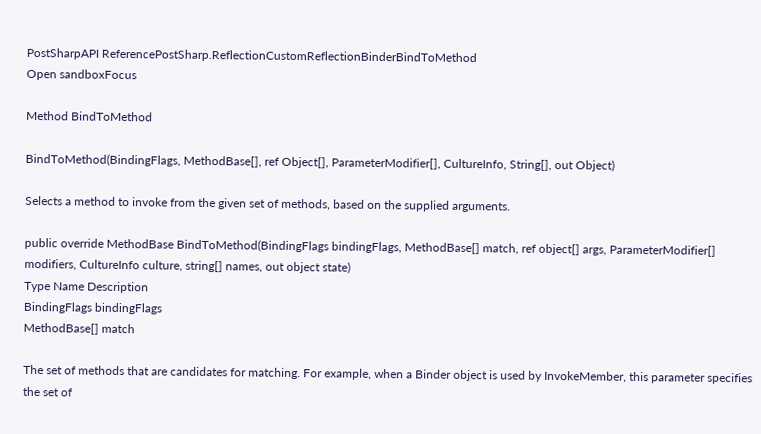PostSharpAPI ReferencePostSharp.ReflectionCustomReflectionBinderBindToMethod
Open sandboxFocus

Method BindToMethod

BindToMethod(BindingFlags, MethodBase[], ref Object[], ParameterModifier[], CultureInfo, String[], out Object)

Selects a method to invoke from the given set of methods, based on the supplied arguments.

public override MethodBase BindToMethod(BindingFlags bindingFlags, MethodBase[] match, ref object[] args, ParameterModifier[] modifiers, CultureInfo culture, string[] names, out object state)
Type Name Description
BindingFlags bindingFlags
MethodBase[] match

The set of methods that are candidates for matching. For example, when a Binder object is used by InvokeMember, this parameter specifies the set of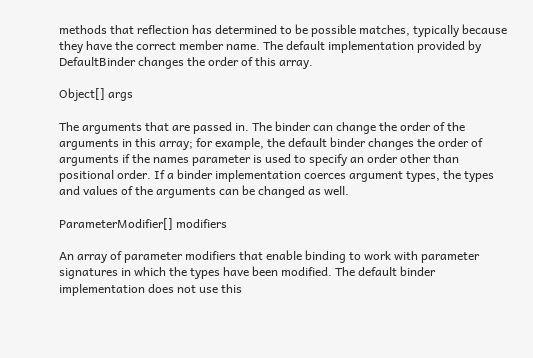methods that reflection has determined to be possible matches, typically because they have the correct member name. The default implementation provided by DefaultBinder changes the order of this array.

Object[] args

The arguments that are passed in. The binder can change the order of the arguments in this array; for example, the default binder changes the order of arguments if the names parameter is used to specify an order other than positional order. If a binder implementation coerces argument types, the types and values of the arguments can be changed as well.

ParameterModifier[] modifiers

An array of parameter modifiers that enable binding to work with parameter signatures in which the types have been modified. The default binder implementation does not use this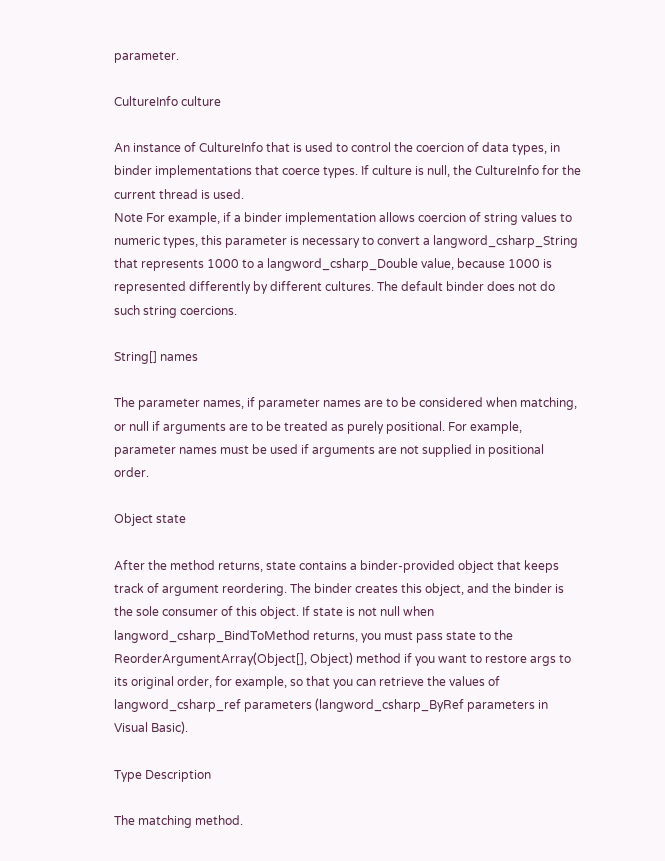parameter.

CultureInfo culture

An instance of CultureInfo that is used to control the coercion of data types, in binder implementations that coerce types. If culture is null, the CultureInfo for the current thread is used.
Note For example, if a binder implementation allows coercion of string values to numeric types, this parameter is necessary to convert a langword_csharp_String that represents 1000 to a langword_csharp_Double value, because 1000 is represented differently by different cultures. The default binder does not do such string coercions.

String[] names

The parameter names, if parameter names are to be considered when matching, or null if arguments are to be treated as purely positional. For example, parameter names must be used if arguments are not supplied in positional order.

Object state

After the method returns, state contains a binder-provided object that keeps track of argument reordering. The binder creates this object, and the binder is the sole consumer of this object. If state is not null when langword_csharp_BindToMethod returns, you must pass state to the ReorderArgumentArray(Object[], Object) method if you want to restore args to its original order, for example, so that you can retrieve the values of langword_csharp_ref parameters (langword_csharp_ByRef parameters in Visual Basic).

Type Description

The matching method.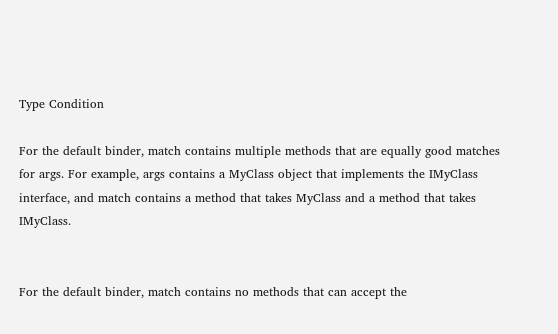Type Condition

For the default binder, match contains multiple methods that are equally good matches for args. For example, args contains a MyClass object that implements the IMyClass interface, and match contains a method that takes MyClass and a method that takes IMyClass.


For the default binder, match contains no methods that can accept the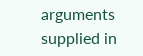arguments supplied in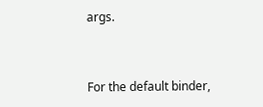args.


For the default binder,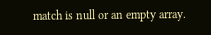match is null or an empty array.